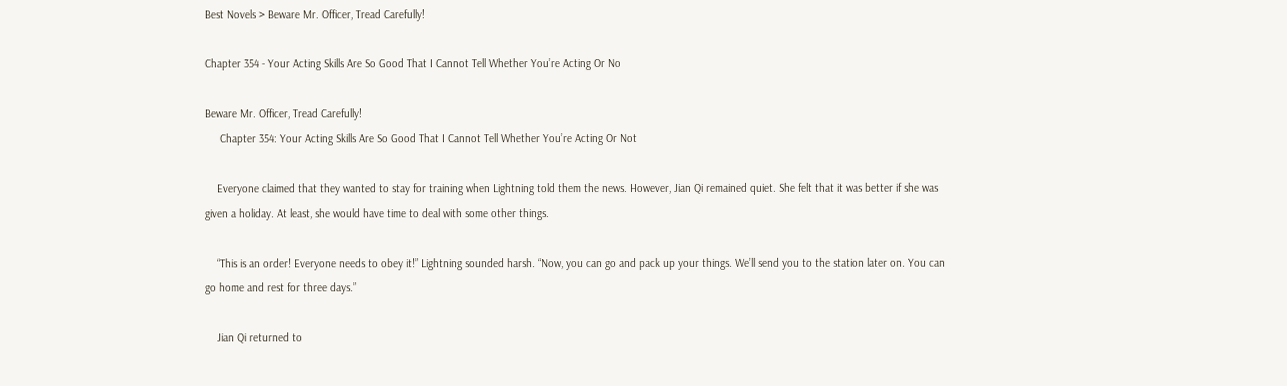Best Novels > Beware Mr. Officer, Tread Carefully!

Chapter 354 - Your Acting Skills Are So Good That I Cannot Tell Whether You’re Acting Or No

Beware Mr. Officer, Tread Carefully!
     Chapter 354: Your Acting Skills Are So Good That I Cannot Tell Whether You’re Acting Or Not

    Everyone claimed that they wanted to stay for training when Lightning told them the news. However, Jian Qi remained quiet. She felt that it was better if she was given a holiday. At least, she would have time to deal with some other things.

    “This is an order! Everyone needs to obey it!” Lightning sounded harsh. “Now, you can go and pack up your things. We’ll send you to the station later on. You can go home and rest for three days.”

    Jian Qi returned to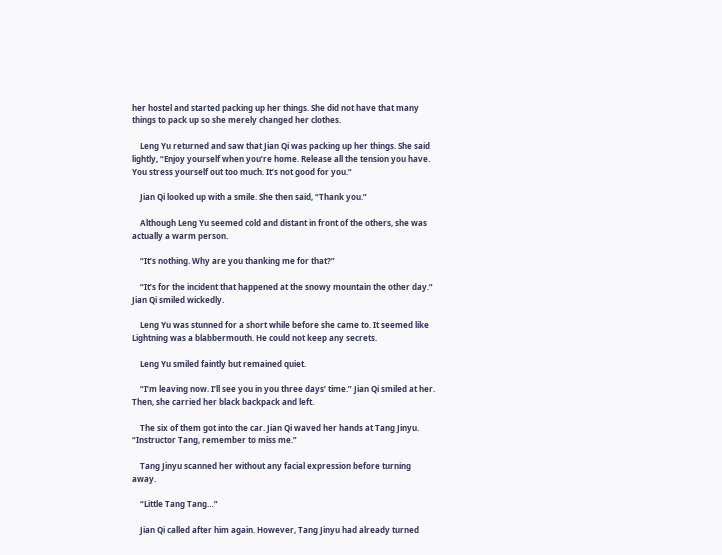her hostel and started packing up her things. She did not have that many things to pack up so she merely changed her clothes.

    Leng Yu returned and saw that Jian Qi was packing up her things. She said lightly, “Enjoy yourself when you’re home. Release all the tension you have. You stress yourself out too much. It’s not good for you.”

    Jian Qi looked up with a smile. She then said, “Thank you.”

    Although Leng Yu seemed cold and distant in front of the others, she was actually a warm person.

    “It’s nothing. Why are you thanking me for that?”

    “It’s for the incident that happened at the snowy mountain the other day.” Jian Qi smiled wickedly.

    Leng Yu was stunned for a short while before she came to. It seemed like Lightning was a blabbermouth. He could not keep any secrets.

    Leng Yu smiled faintly but remained quiet.

    “I’m leaving now. I’ll see you in you three days’ time.” Jian Qi smiled at her. Then, she carried her black backpack and left.

    The six of them got into the car. Jian Qi waved her hands at Tang Jinyu. “Instructor Tang, remember to miss me.”

    Tang Jinyu scanned her without any facial expression before turning away.

    “Little Tang Tang…”

    Jian Qi called after him again. However, Tang Jinyu had already turned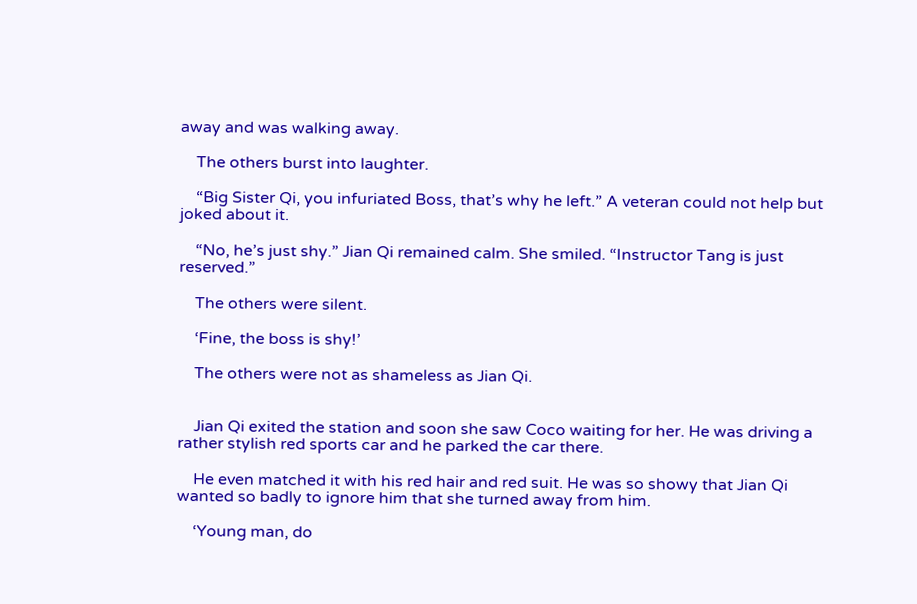away and was walking away.

    The others burst into laughter.

    “Big Sister Qi, you infuriated Boss, that’s why he left.” A veteran could not help but joked about it.

    “No, he’s just shy.” Jian Qi remained calm. She smiled. “Instructor Tang is just reserved.”

    The others were silent.

    ‘Fine, the boss is shy!’

    The others were not as shameless as Jian Qi.


    Jian Qi exited the station and soon she saw Coco waiting for her. He was driving a rather stylish red sports car and he parked the car there.

    He even matched it with his red hair and red suit. He was so showy that Jian Qi wanted so badly to ignore him that she turned away from him.

    ‘Young man, do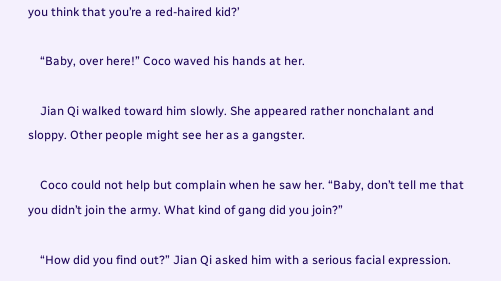you think that you’re a red-haired kid?’

    “Baby, over here!” Coco waved his hands at her.

    Jian Qi walked toward him slowly. She appeared rather nonchalant and sloppy. Other people might see her as a gangster.

    Coco could not help but complain when he saw her. “Baby, don’t tell me that you didn’t join the army. What kind of gang did you join?”

    “How did you find out?” Jian Qi asked him with a serious facial expression.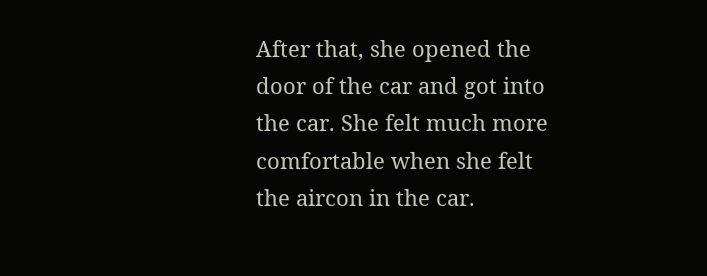After that, she opened the door of the car and got into the car. She felt much more comfortable when she felt the aircon in the car.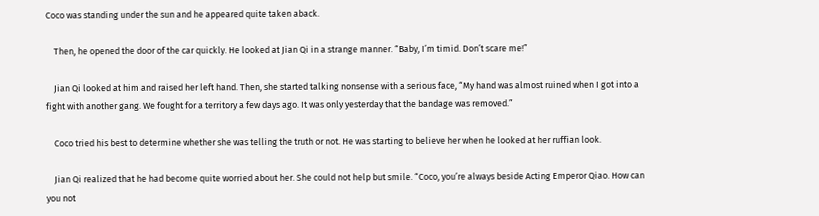Coco was standing under the sun and he appeared quite taken aback.

    Then, he opened the door of the car quickly. He looked at Jian Qi in a strange manner. “Baby, I’m timid. Don’t scare me!”

    Jian Qi looked at him and raised her left hand. Then, she started talking nonsense with a serious face, “My hand was almost ruined when I got into a fight with another gang. We fought for a territory a few days ago. It was only yesterday that the bandage was removed.”

    Coco tried his best to determine whether she was telling the truth or not. He was starting to believe her when he looked at her ruffian look.

    Jian Qi realized that he had become quite worried about her. She could not help but smile. “Coco, you’re always beside Acting Emperor Qiao. How can you not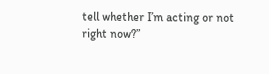tell whether I’m acting or not right now?”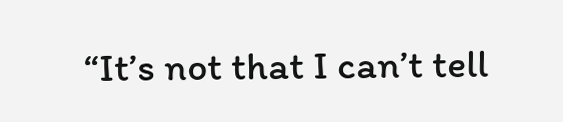“It’s not that I can’t tell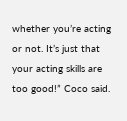whether you’re acting or not. It’s just that your acting skills are too good!” Coco said.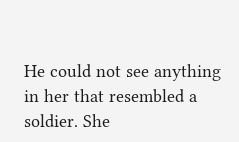He could not see anything in her that resembled a soldier. She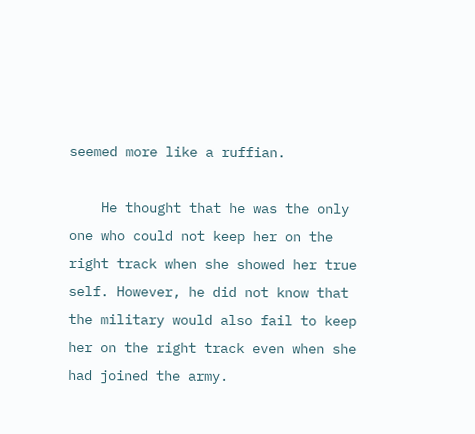seemed more like a ruffian.

    He thought that he was the only one who could not keep her on the right track when she showed her true self. However, he did not know that the military would also fail to keep her on the right track even when she had joined the army.